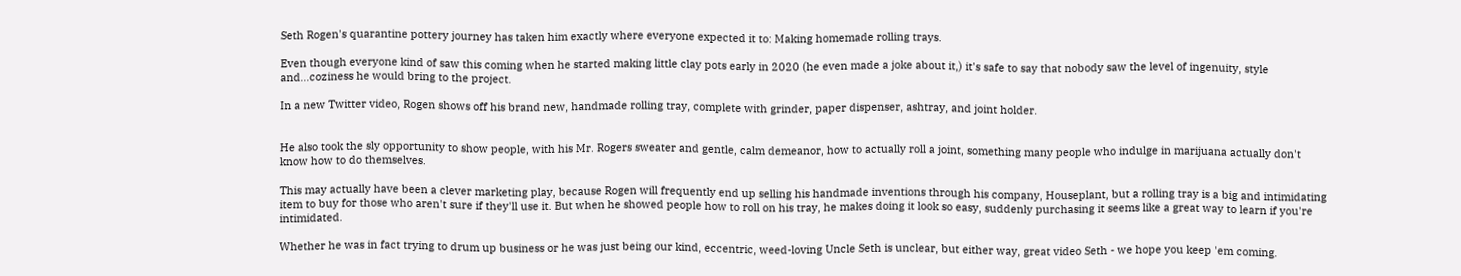Seth Rogen's quarantine pottery journey has taken him exactly where everyone expected it to: Making homemade rolling trays.

Even though everyone kind of saw this coming when he started making little clay pots early in 2020 (he even made a joke about it,) it's safe to say that nobody saw the level of ingenuity, style and...coziness he would bring to the project.

In a new Twitter video, Rogen shows off his brand new, handmade rolling tray, complete with grinder, paper dispenser, ashtray, and joint holder.


He also took the sly opportunity to show people, with his Mr. Rogers sweater and gentle, calm demeanor, how to actually roll a joint, something many people who indulge in marijuana actually don't know how to do themselves.

This may actually have been a clever marketing play, because Rogen will frequently end up selling his handmade inventions through his company, Houseplant, but a rolling tray is a big and intimidating item to buy for those who aren't sure if they'll use it. But when he showed people how to roll on his tray, he makes doing it look so easy, suddenly purchasing it seems like a great way to learn if you're intimidated.

Whether he was in fact trying to drum up business or he was just being our kind, eccentric, weed-loving Uncle Seth is unclear, but either way, great video Seth - we hope you keep 'em coming.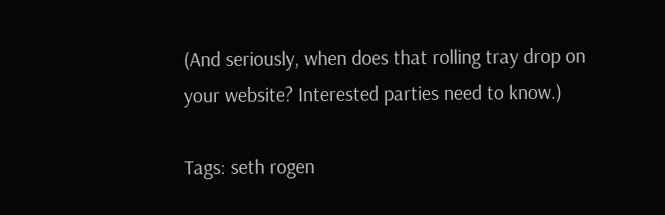(And seriously, when does that rolling tray drop on your website? Interested parties need to know.)

Tags: seth rogen